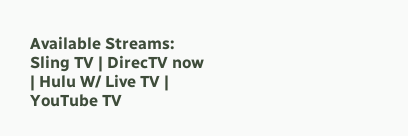Available Streams: Sling TV | DirecTV now | Hulu W/ Live TV | YouTube TV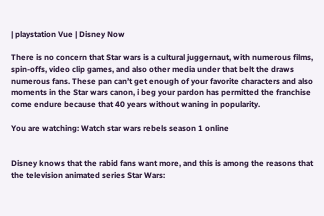| playstation Vue | Disney Now

There is no concern that Star wars is a cultural juggernaut, with numerous films, spin-offs, video clip games, and also other media under that belt the draws numerous fans. These pan can’t get enough of your favorite characters and also moments in the Star wars canon, i beg your pardon has permitted the franchise come endure because that 40 years without waning in popularity.

You are watching: Watch star wars rebels season 1 online


Disney knows that the rabid fans want more, and this is among the reasons that the television animated series Star Wars: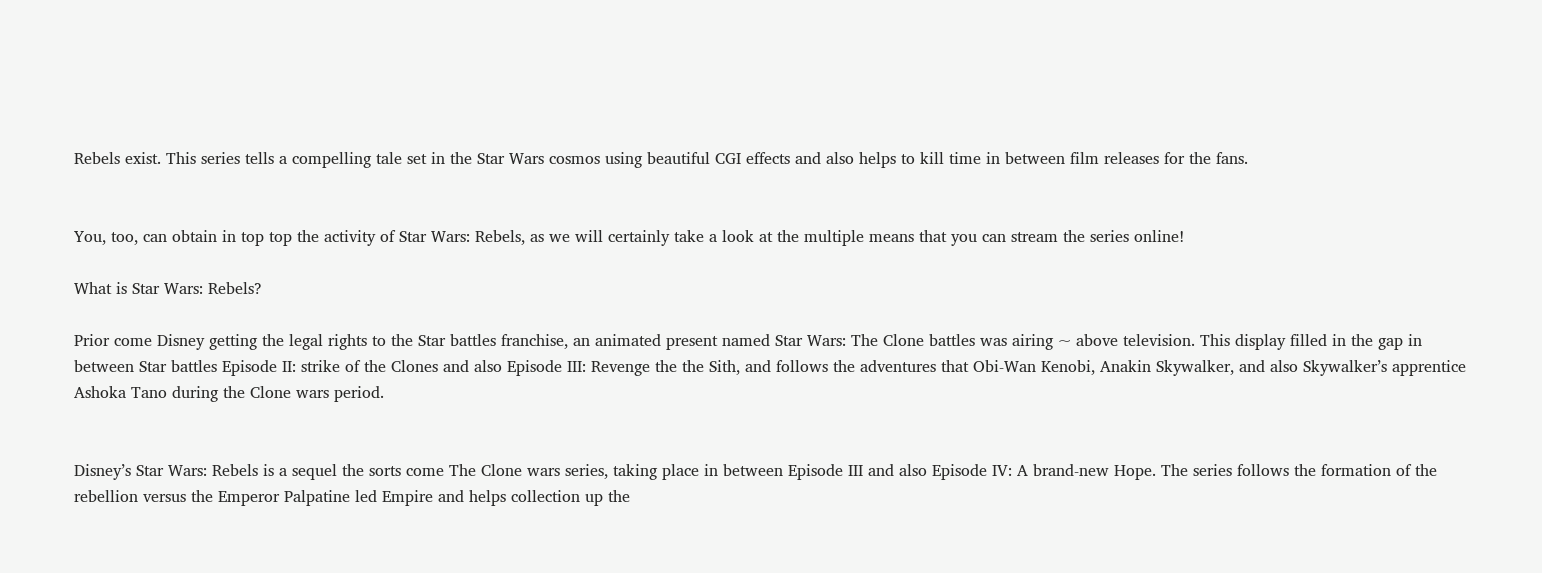Rebels exist. This series tells a compelling tale set in the Star Wars cosmos using beautiful CGI effects and also helps to kill time in between film releases for the fans.


You, too, can obtain in top top the activity of Star Wars: Rebels, as we will certainly take a look at the multiple means that you can stream the series online!

What is Star Wars: Rebels?

Prior come Disney getting the legal rights to the Star battles franchise, an animated present named Star Wars: The Clone battles was airing ~ above television. This display filled in the gap in between Star battles Episode II: strike of the Clones and also Episode III: Revenge the the Sith, and follows the adventures that Obi-Wan Kenobi, Anakin Skywalker, and also Skywalker’s apprentice Ashoka Tano during the Clone wars period.


Disney’s Star Wars: Rebels is a sequel the sorts come The Clone wars series, taking place in between Episode III and also Episode IV: A brand-new Hope. The series follows the formation of the rebellion versus the Emperor Palpatine led Empire and helps collection up the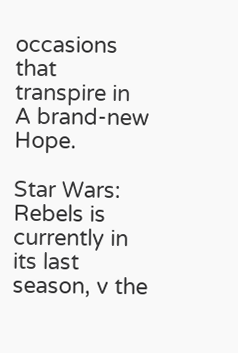occasions that transpire in A brand-new Hope.

Star Wars: Rebels is currently in its last season, v the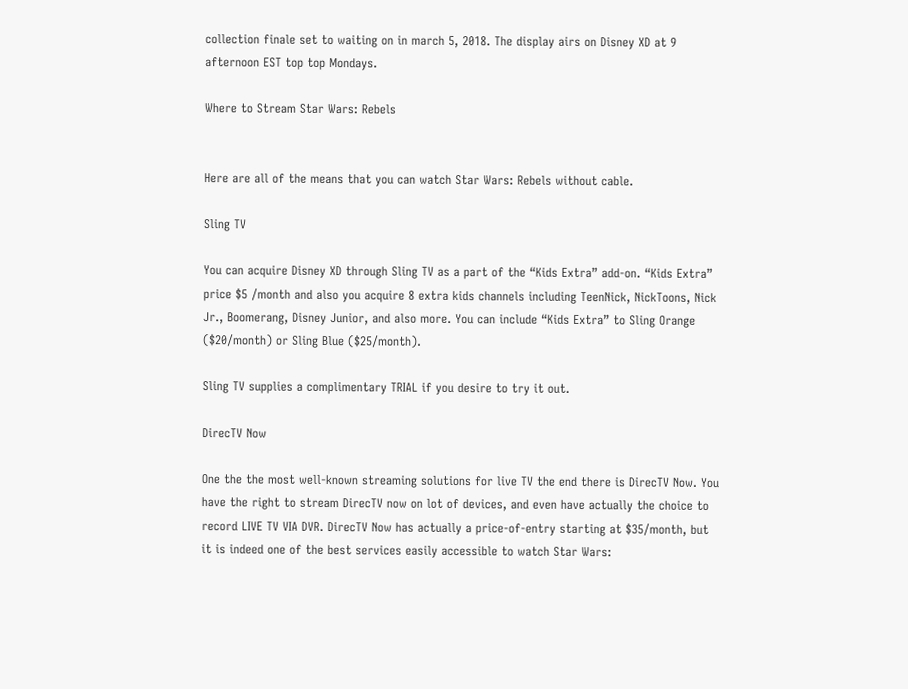collection finale set to waiting on in march 5, 2018. The display airs on Disney XD at 9 afternoon EST top top Mondays.

Where to Stream Star Wars: Rebels


Here are all of the means that you can watch Star Wars: Rebels without cable.

Sling TV

You can acquire Disney XD through Sling TV as a part of the “Kids Extra” add-on. “Kids Extra” price $5 /month and also you acquire 8 extra kids channels including TeenNick, NickToons, Nick Jr., Boomerang, Disney Junior, and also more. You can include “Kids Extra” to Sling Orange ($20/month) or Sling Blue ($25/month).

Sling TV supplies a complimentary TRIAL if you desire to try it out.

DirecTV Now

One the the most well-known streaming solutions for live TV the end there is DirecTV Now. You have the right to stream DirecTV now on lot of devices, and even have actually the choice to record LIVE TV VIA DVR. DirecTV Now has actually a price-of-entry starting at $35/month, but it is indeed one of the best services easily accessible to watch Star Wars: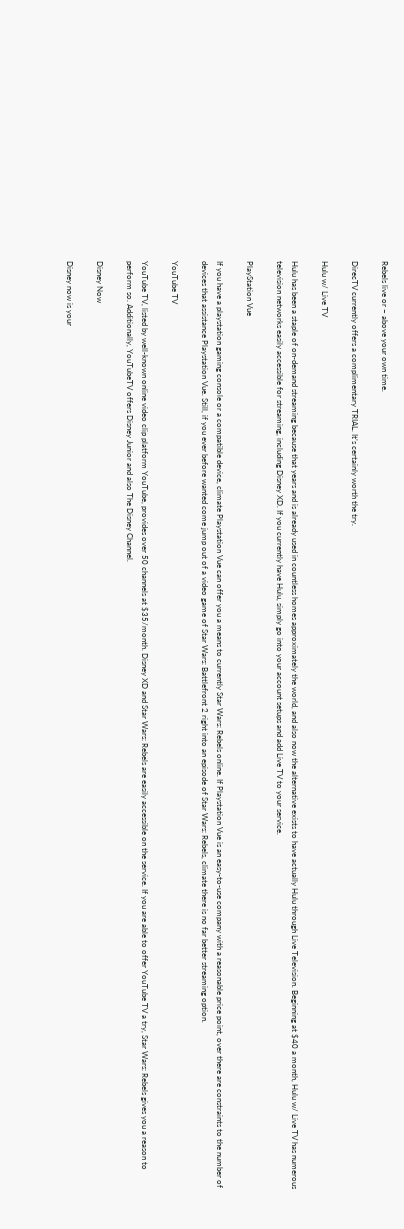Rebels live or ~ above your own time.

DirecTV currently offers a complimentary TRIAL. It’s certainly worth the try.

Hulu w/ Live TV

Hulu has been a staple of on-demand streaming because that years and is already used in countless homes approximately the world, and also now the alternative exists to have actually Hulu through Live Television. Beginning at $40 a month, Hulu w/ Live TV has numerous television networks easily accessible for streaming, including Disney XD. If you currently have Hulu, simply go into your account setups and add Live TV to your service.

PlayStation Vue

If you have a playstation gaming console or a compatible device, climate Playstation Vue can offer you a means to currently Star Wars: Rebels online. If Playstation Vue is an easy-to-use company with a reasonable price point, over there are constraints to the number of devices that assistance Playstation Vue. Still, if you ever before wanted come jump out of a video game of Star Wars: Battlefront 2 right into an episode of Star Wars: Rebels, climate there is no far better streaming option.

YouTube TV

YouTube TV, listed by well-known online video clip platform YouTube, provides over 50 channels at $35/month. Disney XD and Star Wars: Rebels are easily accessible on the service. If you are able to offer YouTube TV a try, Star Wars: Rebels gives you a reason to perform so. Additionally, YouTubeTV offers Disney Junior and also The Disney Channel.

Disney Now

Disney now is your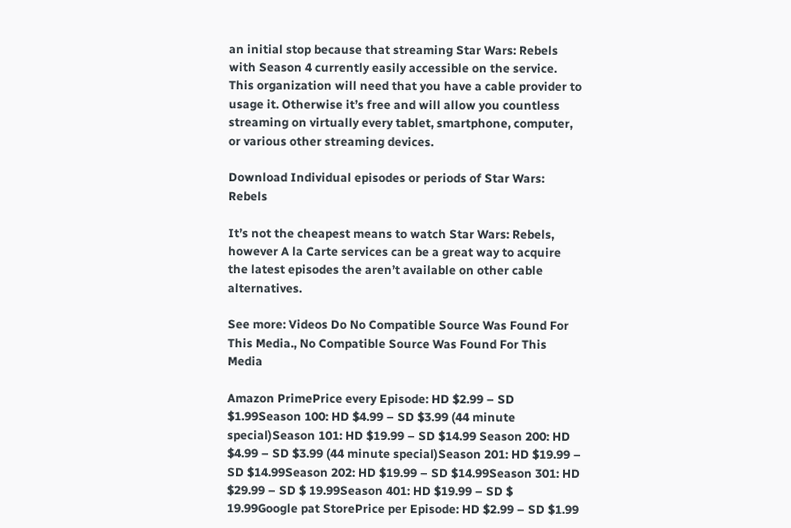an initial stop because that streaming Star Wars: Rebels with Season 4 currently easily accessible on the service. This organization will need that you have a cable provider to usage it. Otherwise it’s free and will allow you countless streaming on virtually every tablet, smartphone, computer, or various other streaming devices.

Download Individual episodes or periods of Star Wars: Rebels

It’s not the cheapest means to watch Star Wars: Rebels, however A la Carte services can be a great way to acquire the latest episodes the aren’t available on other cable alternatives.

See more: Videos Do No Compatible Source Was Found For This Media., No Compatible Source Was Found For This Media

Amazon PrimePrice every Episode: HD $2.99 – SD $1.99Season 100: HD $4.99 – SD $3.99 (44 minute special)Season 101: HD $19.99 – SD $14.99 Season 200: HD $4.99 – SD $3.99 (44 minute special)Season 201: HD $19.99 – SD $14.99Season 202: HD $19.99 – SD $14.99Season 301: HD $29.99 – SD $ 19.99Season 401: HD $19.99 – SD $ 19.99Google pat StorePrice per Episode: HD $2.99 – SD $1.99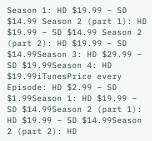Season 1: HD $19.99 – SD $14.99 Season 2 (part 1): HD $19.99 – SD $14.99 Season 2 (part 2): HD $19.99 – SD $14.99Season 3: HD $29.99 – SD $19.99Season 4: HD $19.99iTunesPrice every Episode: HD $2.99 – SD $1.99Season 1: HD $19.99 – SD $14.99Season 2 (part 1): HD $19.99 – SD $14.99Season 2 (part 2): HD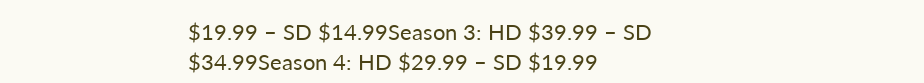$19.99 – SD $14.99Season 3: HD $39.99 – SD $34.99Season 4: HD $29.99 – SD $19.99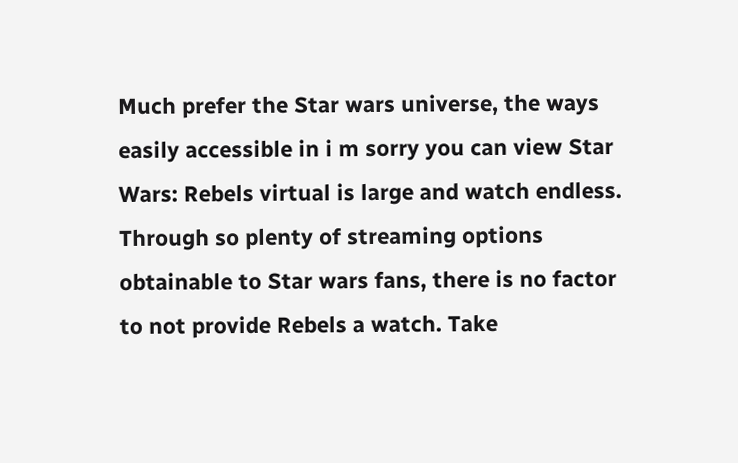Much prefer the Star wars universe, the ways easily accessible in i m sorry you can view Star Wars: Rebels virtual is large and watch endless. Through so plenty of streaming options obtainable to Star wars fans, there is no factor to not provide Rebels a watch. Take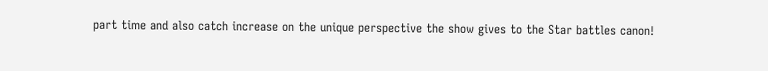part time and also catch increase on the unique perspective the show gives to the Star battles canon!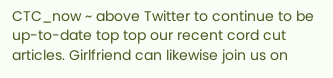CTC_now ~ above Twitter to continue to be up-to-date top top our recent cord cut articles. Girlfriend can likewise join us on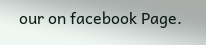our on facebook Page.